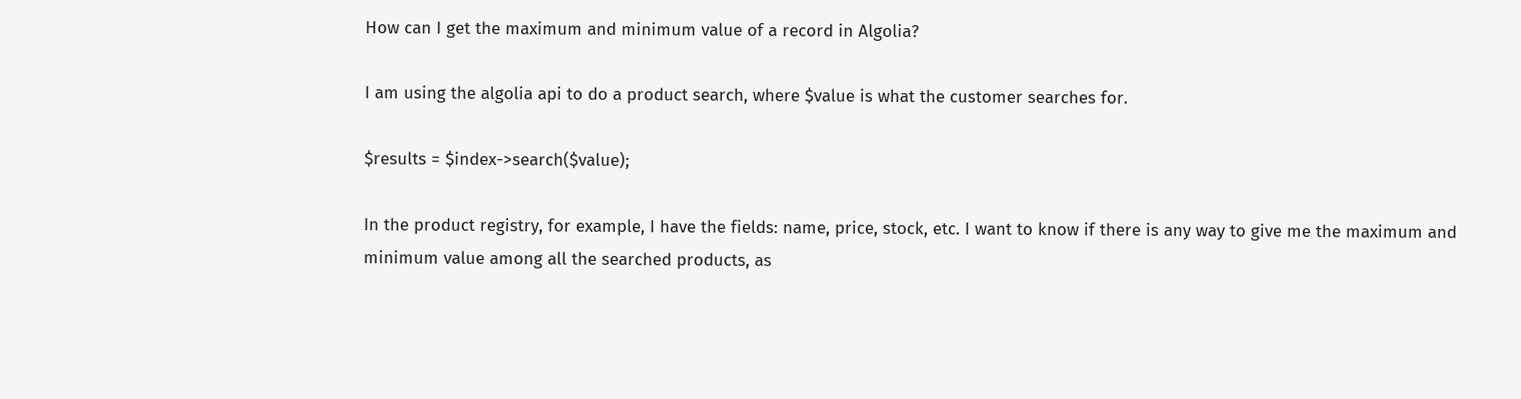How can I get the maximum and minimum value of a record in Algolia?

I am using the algolia api to do a product search, where $value is what the customer searches for.

$results = $index->search($value);

In the product registry, for example, I have the fields: name, price, stock, etc. I want to know if there is any way to give me the maximum and minimum value among all the searched products, as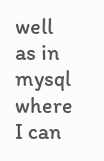well as in mysql where I can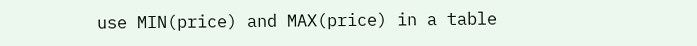use MIN(price) and MAX(price) in a table